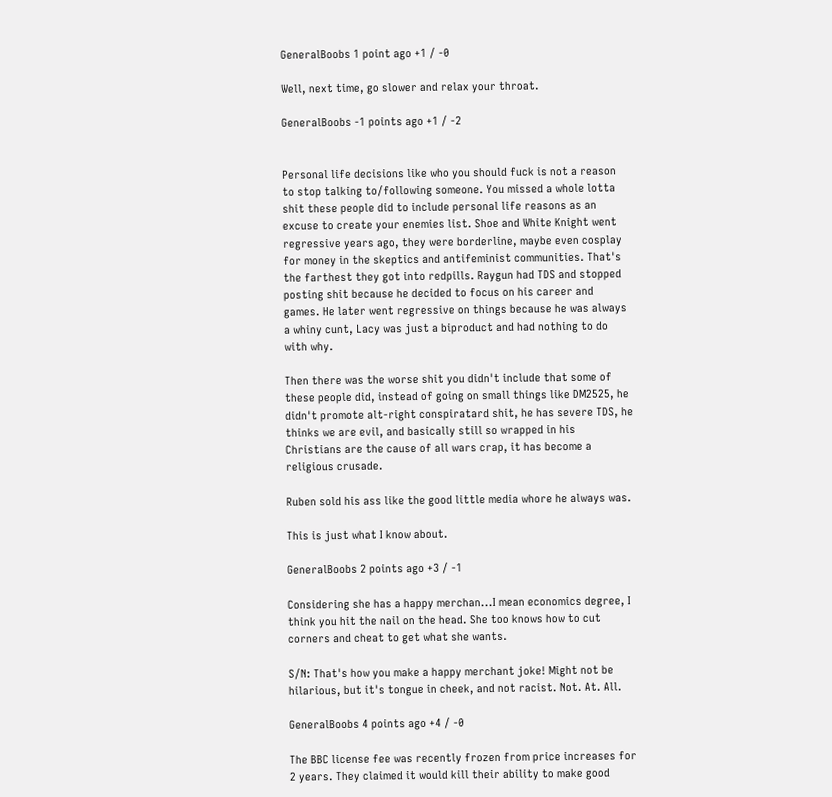GeneralBoobs 1 point ago +1 / -0

Well, next time, go slower and relax your throat.

GeneralBoobs -1 points ago +1 / -2


Personal life decisions like who you should fuck is not a reason to stop talking to/following someone. You missed a whole lotta shit these people did to include personal life reasons as an excuse to create your enemies list. Shoe and White Knight went regressive years ago, they were borderline, maybe even cosplay for money in the skeptics and antifeminist communities. That's the farthest they got into redpills. Raygun had TDS and stopped posting shit because he decided to focus on his career and games. He later went regressive on things because he was always a whiny cunt, Lacy was just a biproduct and had nothing to do with why.

Then there was the worse shit you didn't include that some of these people did, instead of going on small things like DM2525, he didn't promote alt-right conspiratard shit, he has severe TDS, he thinks we are evil, and basically still so wrapped in his Christians are the cause of all wars crap, it has become a religious crusade.

Ruben sold his ass like the good little media whore he always was.

This is just what I know about.

GeneralBoobs 2 points ago +3 / -1

Considering she has a happy merchan...I mean economics degree, I think you hit the nail on the head. She too knows how to cut corners and cheat to get what she wants.

S/N: That's how you make a happy merchant joke! Might not be hilarious, but it's tongue in cheek, and not racist. Not. At. All.

GeneralBoobs 4 points ago +4 / -0

The BBC license fee was recently frozen from price increases for 2 years. They claimed it would kill their ability to make good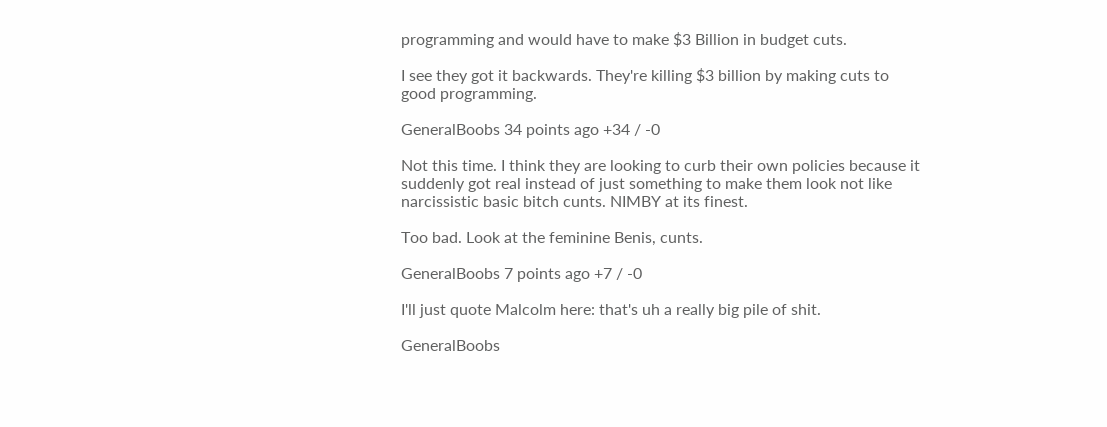programming and would have to make $3 Billion in budget cuts.

I see they got it backwards. They're killing $3 billion by making cuts to good programming.

GeneralBoobs 34 points ago +34 / -0

Not this time. I think they are looking to curb their own policies because it suddenly got real instead of just something to make them look not like narcissistic basic bitch cunts. NIMBY at its finest.

Too bad. Look at the feminine Benis, cunts.

GeneralBoobs 7 points ago +7 / -0

I'll just quote Malcolm here: that's uh a really big pile of shit.

GeneralBoobs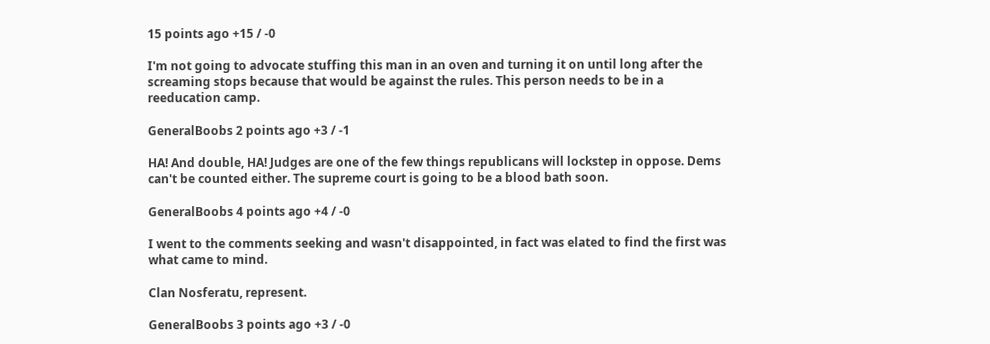15 points ago +15 / -0

I'm not going to advocate stuffing this man in an oven and turning it on until long after the screaming stops because that would be against the rules. This person needs to be in a reeducation camp.

GeneralBoobs 2 points ago +3 / -1

HA! And double, HA! Judges are one of the few things republicans will lockstep in oppose. Dems can't be counted either. The supreme court is going to be a blood bath soon.

GeneralBoobs 4 points ago +4 / -0

I went to the comments seeking and wasn't disappointed, in fact was elated to find the first was what came to mind.

Clan Nosferatu, represent.

GeneralBoobs 3 points ago +3 / -0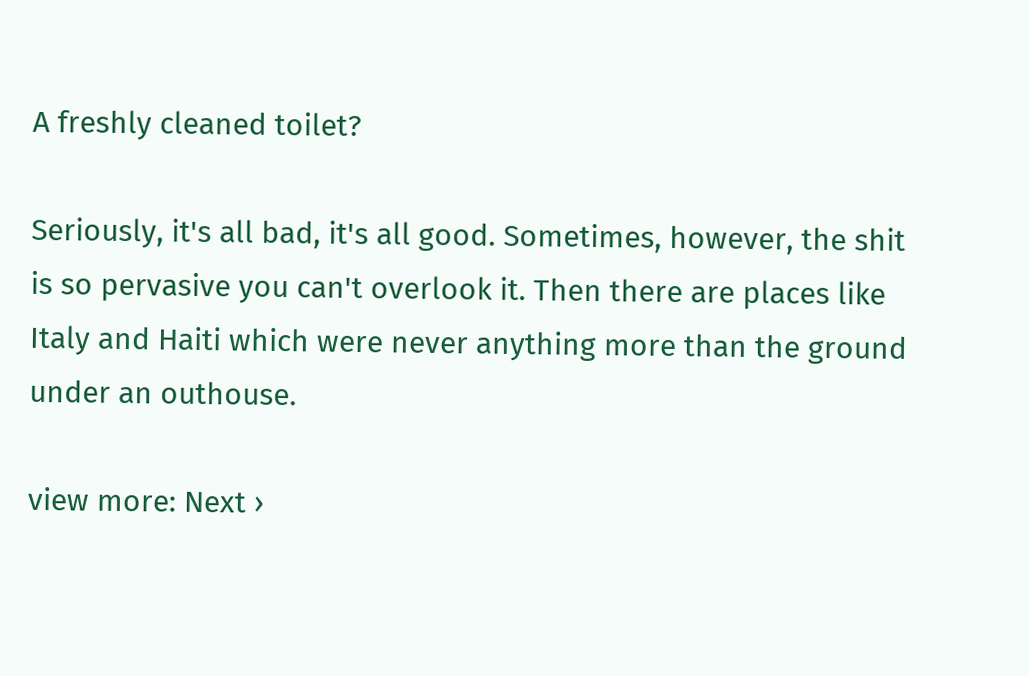A freshly cleaned toilet?

Seriously, it's all bad, it's all good. Sometimes, however, the shit is so pervasive you can't overlook it. Then there are places like Italy and Haiti which were never anything more than the ground under an outhouse.

view more: Next ›